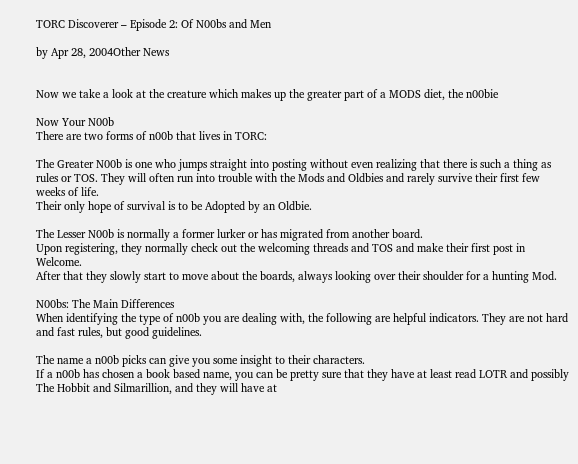TORC Discoverer – Episode 2: Of N00bs and Men

by Apr 28, 2004Other News


Now we take a look at the creature which makes up the greater part of a MODS diet, the n00bie

Now Your N00b
There are two forms of n00b that lives in TORC:

The Greater N00b is one who jumps straight into posting without even realizing that there is such a thing as rules or TOS. They will often run into trouble with the Mods and Oldbies and rarely survive their first few weeks of life.
Their only hope of survival is to be Adopted by an Oldbie.

The Lesser N00b is normally a former lurker or has migrated from another board.
Upon registering, they normally check out the welcoming threads and TOS and make their first post in Welcome.
After that they slowly start to move about the boards, always looking over their shoulder for a hunting Mod.

N00bs: The Main Differences
When identifying the type of n00b you are dealing with, the following are helpful indicators. They are not hard and fast rules, but good guidelines.

The name a n00b picks can give you some insight to their characters.
If a n00b has chosen a book based name, you can be pretty sure that they have at least read LOTR and possibly The Hobbit and Silmarillion, and they will have at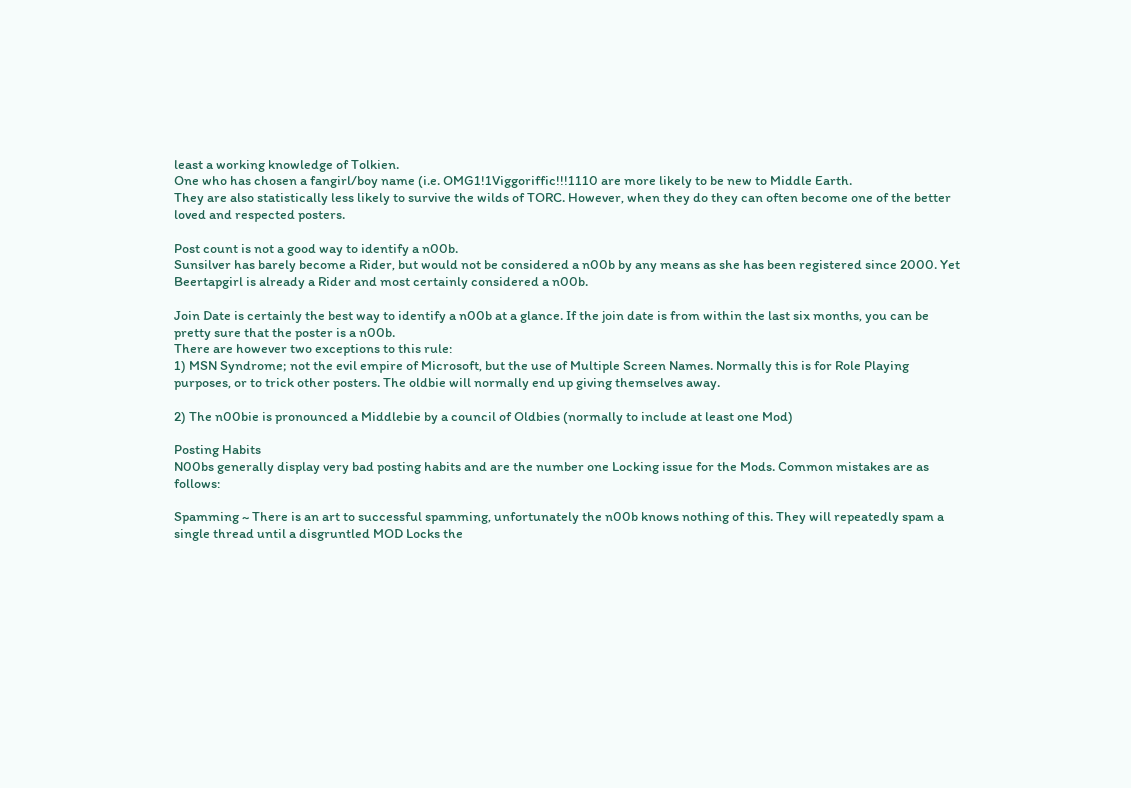least a working knowledge of Tolkien.
One who has chosen a fangirl/boy name (i.e. OMG1!1Viggoriffic!!!1110 are more likely to be new to Middle Earth.
They are also statistically less likely to survive the wilds of TORC. However, when they do they can often become one of the better loved and respected posters.

Post count is not a good way to identify a n00b.
Sunsilver has barely become a Rider, but would not be considered a n00b by any means as she has been registered since 2000. Yet Beertapgirl is already a Rider and most certainly considered a n00b.

Join Date is certainly the best way to identify a n00b at a glance. If the join date is from within the last six months, you can be pretty sure that the poster is a n00b.
There are however two exceptions to this rule:
1) MSN Syndrome; not the evil empire of Microsoft, but the use of Multiple Screen Names. Normally this is for Role Playing purposes, or to trick other posters. The oldbie will normally end up giving themselves away.

2) The n00bie is pronounced a Middlebie by a council of Oldbies (normally to include at least one Mod)

Posting Habits
N00bs generally display very bad posting habits and are the number one Locking issue for the Mods. Common mistakes are as follows:

Spamming ~ There is an art to successful spamming, unfortunately the n00b knows nothing of this. They will repeatedly spam a single thread until a disgruntled MOD Locks the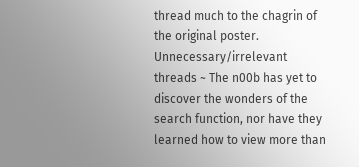thread much to the chagrin of the original poster.
Unnecessary/irrelevant threads ~ The n00b has yet to discover the wonders of the search function, nor have they learned how to view more than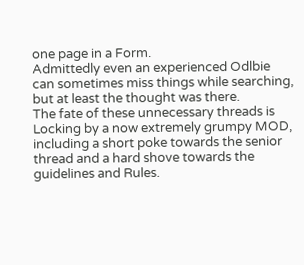one page in a Form.
Admittedly even an experienced Odlbie can sometimes miss things while searching, but at least the thought was there.
The fate of these unnecessary threads is Locking by a now extremely grumpy MOD, including a short poke towards the senior thread and a hard shove towards the guidelines and Rules.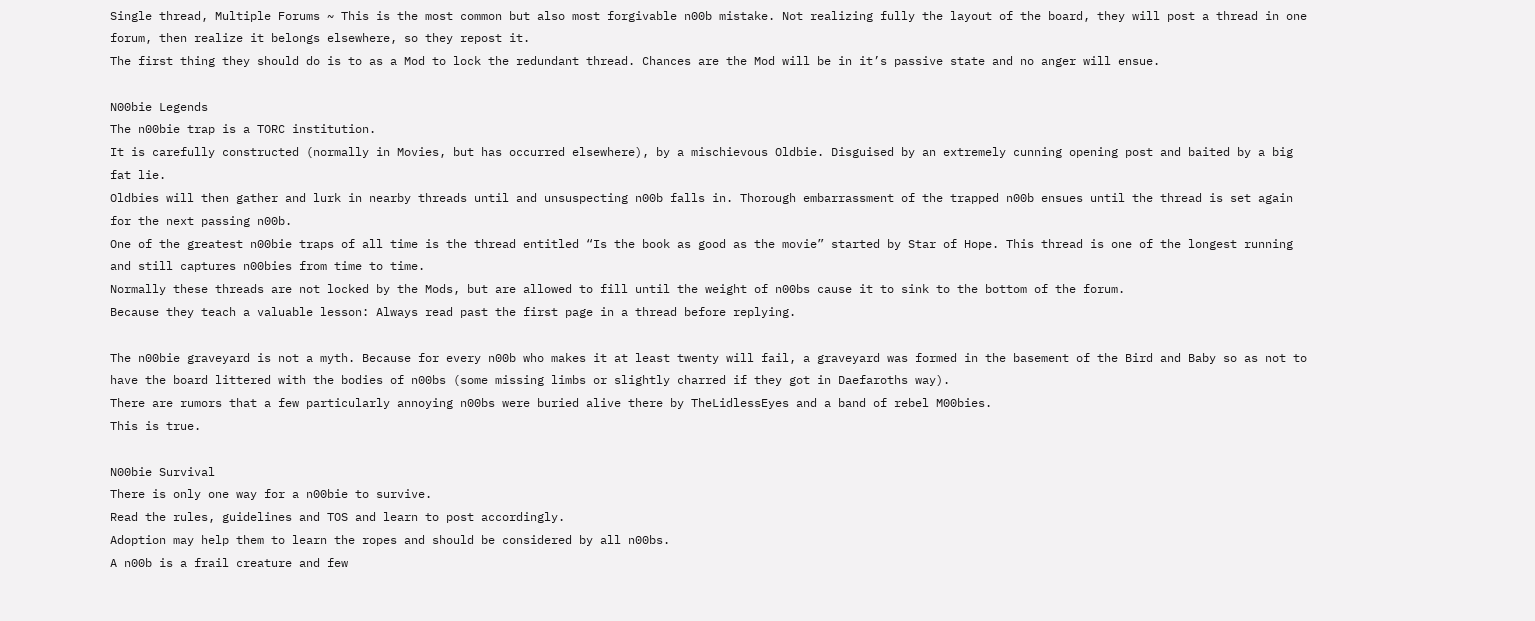Single thread, Multiple Forums ~ This is the most common but also most forgivable n00b mistake. Not realizing fully the layout of the board, they will post a thread in one forum, then realize it belongs elsewhere, so they repost it.
The first thing they should do is to as a Mod to lock the redundant thread. Chances are the Mod will be in it’s passive state and no anger will ensue.

N00bie Legends
The n00bie trap is a TORC institution.
It is carefully constructed (normally in Movies, but has occurred elsewhere), by a mischievous Oldbie. Disguised by an extremely cunning opening post and baited by a big fat lie.
Oldbies will then gather and lurk in nearby threads until and unsuspecting n00b falls in. Thorough embarrassment of the trapped n00b ensues until the thread is set again for the next passing n00b.
One of the greatest n00bie traps of all time is the thread entitled “Is the book as good as the movie” started by Star of Hope. This thread is one of the longest running and still captures n00bies from time to time.
Normally these threads are not locked by the Mods, but are allowed to fill until the weight of n00bs cause it to sink to the bottom of the forum.
Because they teach a valuable lesson: Always read past the first page in a thread before replying.

The n00bie graveyard is not a myth. Because for every n00b who makes it at least twenty will fail, a graveyard was formed in the basement of the Bird and Baby so as not to have the board littered with the bodies of n00bs (some missing limbs or slightly charred if they got in Daefaroths way).
There are rumors that a few particularly annoying n00bs were buried alive there by TheLidlessEyes and a band of rebel M00bies.
This is true.

N00bie Survival
There is only one way for a n00bie to survive.
Read the rules, guidelines and TOS and learn to post accordingly.
Adoption may help them to learn the ropes and should be considered by all n00bs.
A n00b is a frail creature and few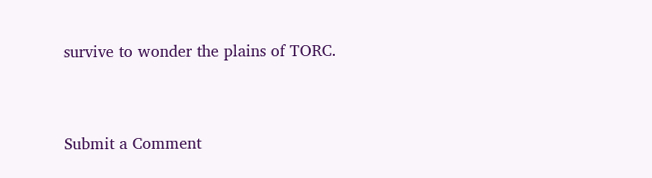survive to wonder the plains of TORC.


Submit a Comment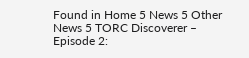Found in Home 5 News 5 Other News 5 TORC Discoverer – Episode 2: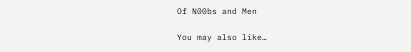Of N00bs and Men

You may also like…